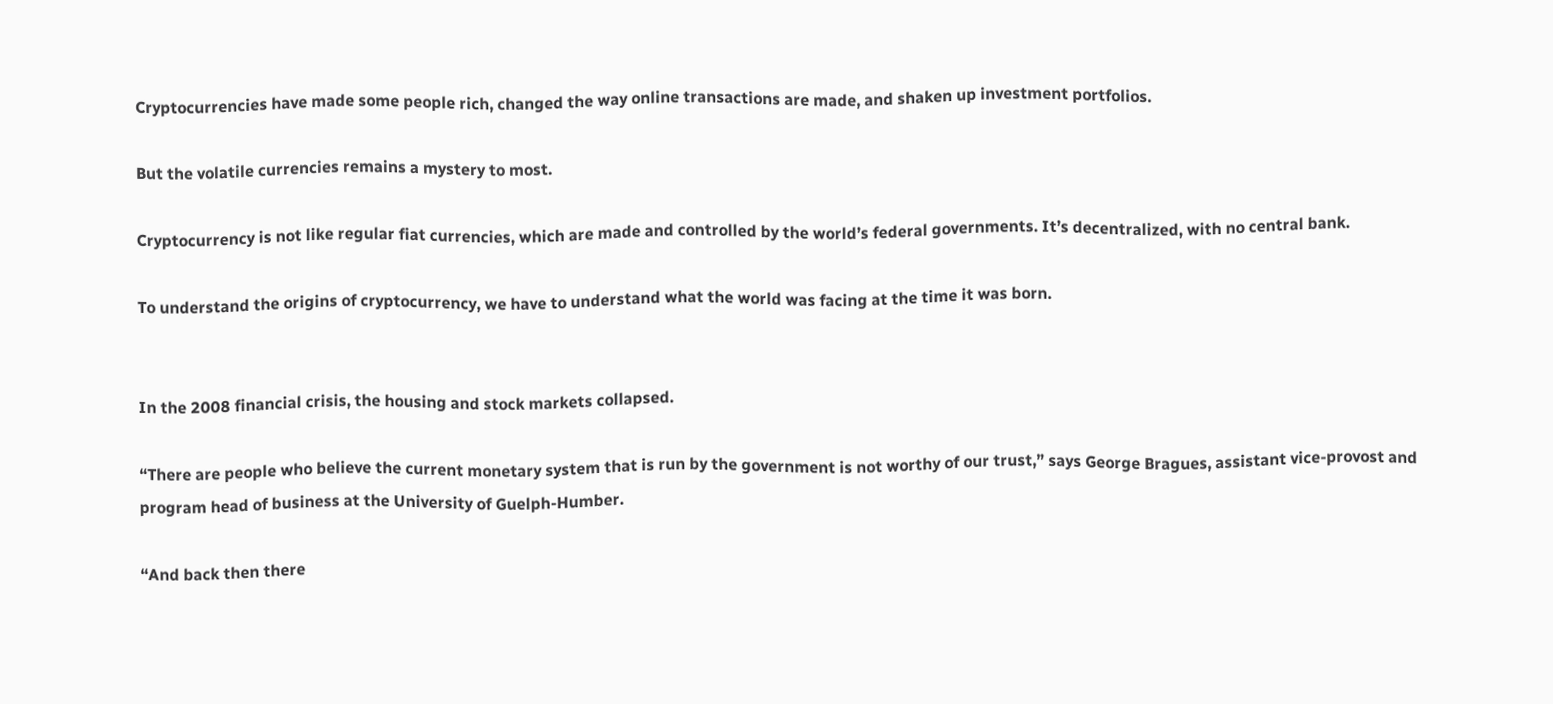Cryptocurrencies have made some people rich, changed the way online transactions are made, and shaken up investment portfolios.

But the volatile currencies remains a mystery to most.

Cryptocurrency is not like regular fiat currencies, which are made and controlled by the world’s federal governments. It’s decentralized, with no central bank.

To understand the origins of cryptocurrency, we have to understand what the world was facing at the time it was born.


In the 2008 financial crisis, the housing and stock markets collapsed.

“There are people who believe the current monetary system that is run by the government is not worthy of our trust,” says George Bragues, assistant vice-provost and program head of business at the University of Guelph-Humber.

“And back then there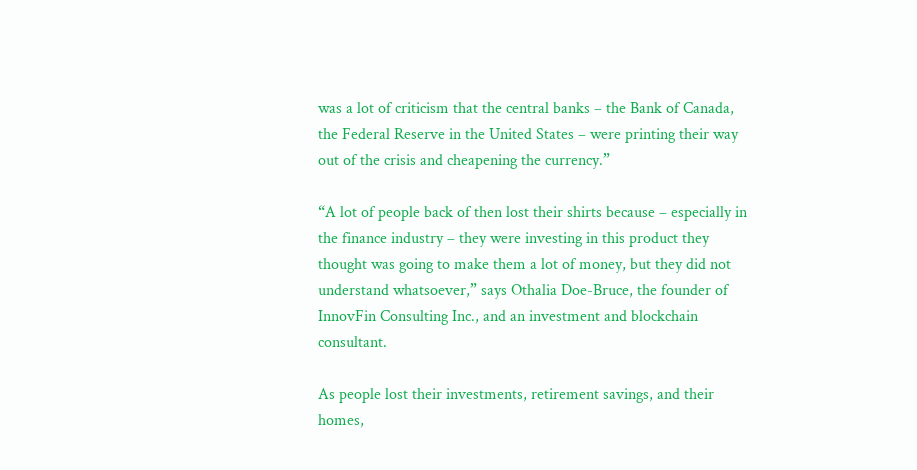was a lot of criticism that the central banks – the Bank of Canada, the Federal Reserve in the United States – were printing their way out of the crisis and cheapening the currency.”

“A lot of people back of then lost their shirts because – especially in the finance industry – they were investing in this product they thought was going to make them a lot of money, but they did not understand whatsoever,” says Othalia Doe-Bruce, the founder of InnovFin Consulting Inc., and an investment and blockchain consultant.

As people lost their investments, retirement savings, and their homes,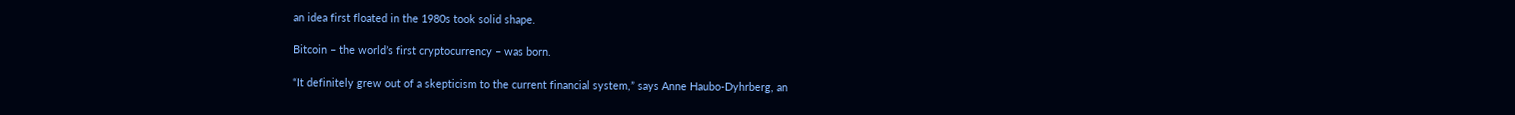an idea first floated in the 1980s took solid shape.

Bitcoin – the world’s first cryptocurrency – was born.

“It definitely grew out of a skepticism to the current financial system,” says Anne Haubo-Dyhrberg, an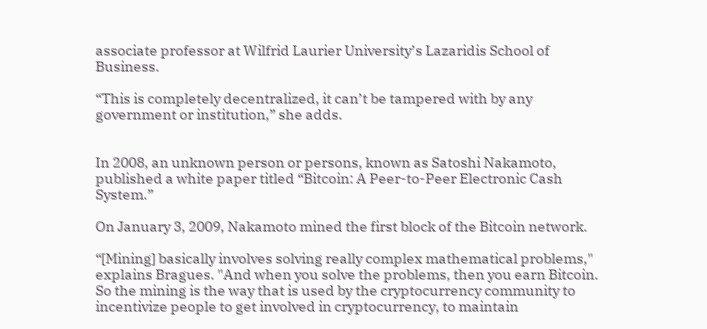associate professor at Wilfrid Laurier University’s Lazaridis School of Business.

“This is completely decentralized, it can’t be tampered with by any government or institution,” she adds.


In 2008, an unknown person or persons, known as Satoshi Nakamoto, published a white paper titled “Bitcoin: A Peer-to-Peer Electronic Cash System.”

On January 3, 2009, Nakamoto mined the first block of the Bitcoin network.

“[Mining] basically involves solving really complex mathematical problems," explains Bragues. "And when you solve the problems, then you earn Bitcoin. So the mining is the way that is used by the cryptocurrency community to incentivize people to get involved in cryptocurrency, to maintain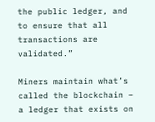the public ledger, and to ensure that all transactions are validated.”

Miners maintain what’s called the blockchain – a ledger that exists on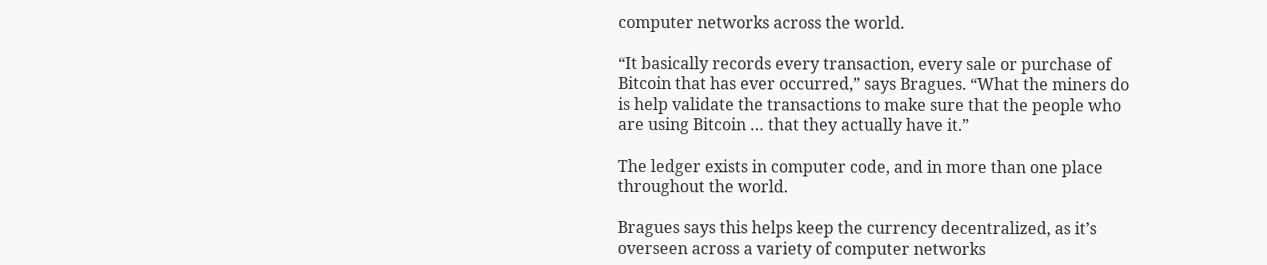computer networks across the world.

“It basically records every transaction, every sale or purchase of Bitcoin that has ever occurred,” says Bragues. “What the miners do is help validate the transactions to make sure that the people who are using Bitcoin … that they actually have it.”

The ledger exists in computer code, and in more than one place throughout the world.

Bragues says this helps keep the currency decentralized, as it’s overseen across a variety of computer networks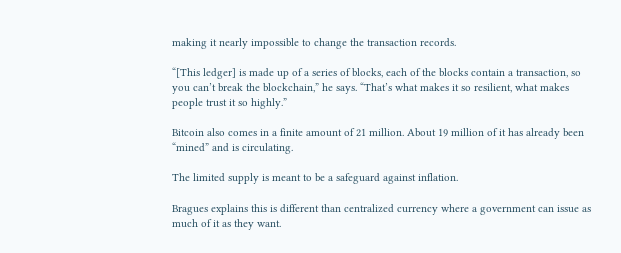making it nearly impossible to change the transaction records.

“[This ledger] is made up of a series of blocks, each of the blocks contain a transaction, so you can’t break the blockchain,” he says. “That’s what makes it so resilient, what makes people trust it so highly.”

Bitcoin also comes in a finite amount of 21 million. About 19 million of it has already been “mined” and is circulating.

The limited supply is meant to be a safeguard against inflation.

Bragues explains this is different than centralized currency where a government can issue as much of it as they want.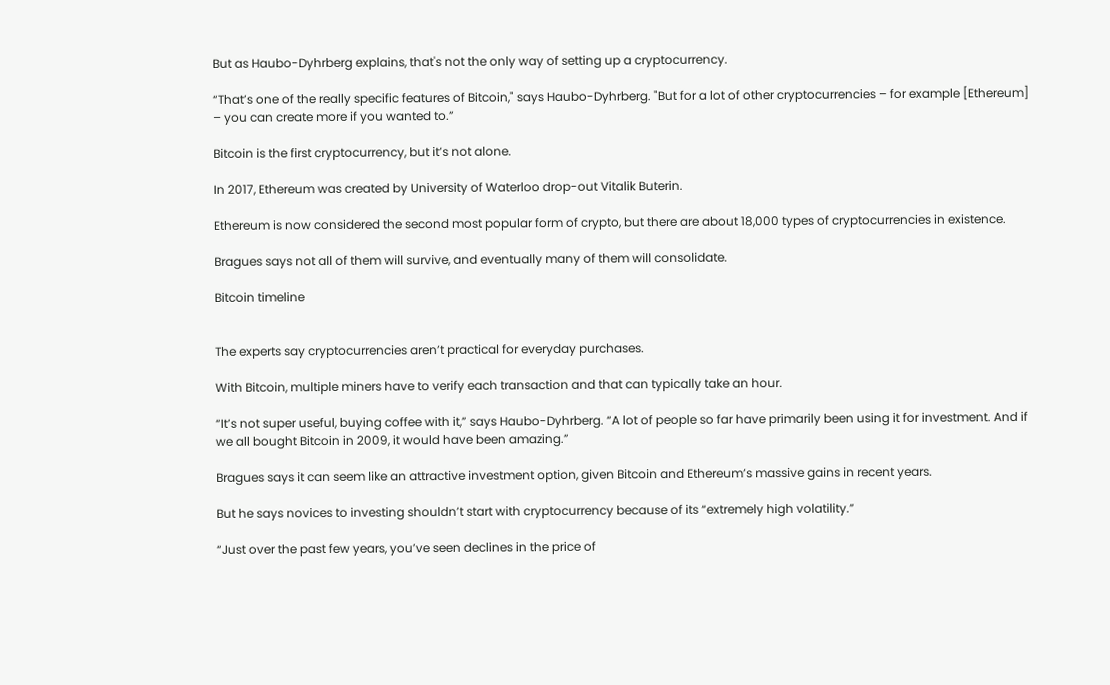But as Haubo-Dyhrberg explains, that's not the only way of setting up a cryptocurrency.

“That’s one of the really specific features of Bitcoin," says Haubo-Dyhrberg. "But for a lot of other cryptocurrencies – for example [Ethereum] – you can create more if you wanted to.”

Bitcoin is the first cryptocurrency, but it’s not alone.

In 2017, Ethereum was created by University of Waterloo drop-out Vitalik Buterin.

Ethereum is now considered the second most popular form of crypto, but there are about 18,000 types of cryptocurrencies in existence.

Bragues says not all of them will survive, and eventually many of them will consolidate.

Bitcoin timeline


The experts say cryptocurrencies aren’t practical for everyday purchases.

With Bitcoin, multiple miners have to verify each transaction and that can typically take an hour.

“It’s not super useful, buying coffee with it,” says Haubo-Dyhrberg. “A lot of people so far have primarily been using it for investment. And if we all bought Bitcoin in 2009, it would have been amazing.”

Bragues says it can seem like an attractive investment option, given Bitcoin and Ethereum’s massive gains in recent years.

But he says novices to investing shouldn’t start with cryptocurrency because of its “extremely high volatility.”

“Just over the past few years, you’ve seen declines in the price of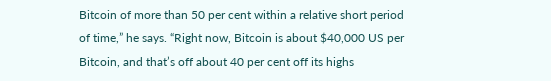Bitcoin of more than 50 per cent within a relative short period of time,” he says. “Right now, Bitcoin is about $40,000 US per Bitcoin, and that’s off about 40 per cent off its highs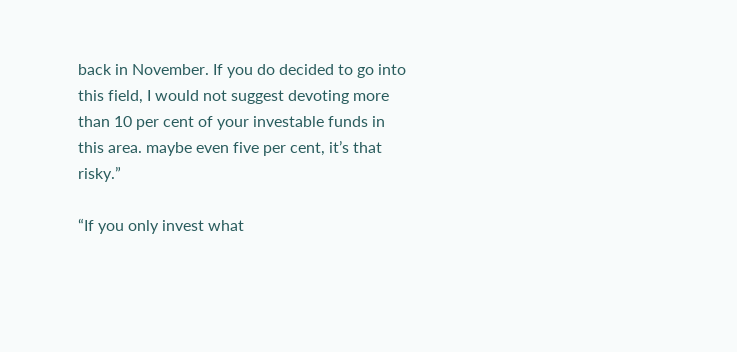back in November. If you do decided to go into this field, I would not suggest devoting more than 10 per cent of your investable funds in this area. maybe even five per cent, it’s that risky.”

“If you only invest what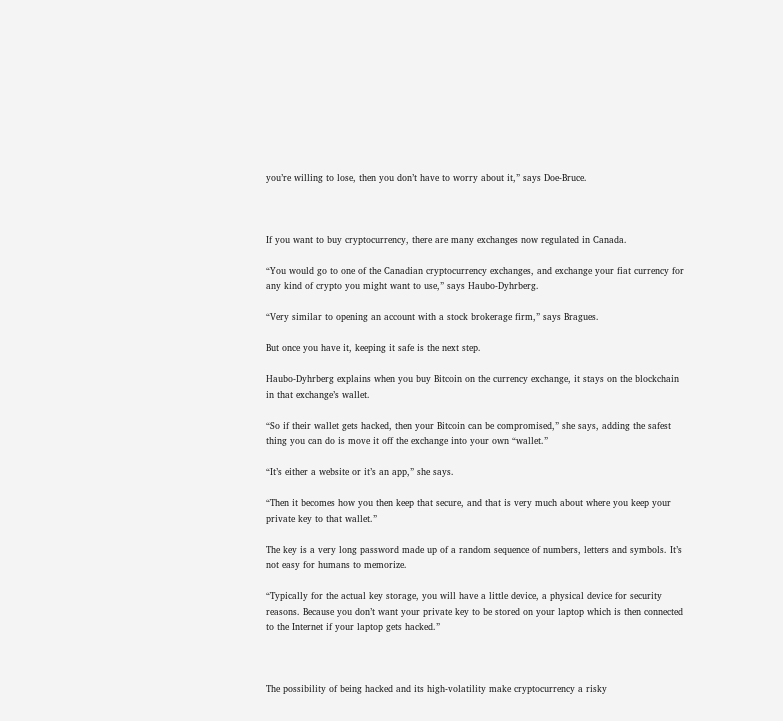you’re willing to lose, then you don’t have to worry about it,” says Doe-Bruce.



If you want to buy cryptocurrency, there are many exchanges now regulated in Canada.

“You would go to one of the Canadian cryptocurrency exchanges, and exchange your fiat currency for any kind of crypto you might want to use,” says Haubo-Dyhrberg.

“Very similar to opening an account with a stock brokerage firm,” says Bragues.

But once you have it, keeping it safe is the next step.

Haubo-Dyhrberg explains when you buy Bitcoin on the currency exchange, it stays on the blockchain in that exchange’s wallet.

“So if their wallet gets hacked, then your Bitcoin can be compromised,” she says, adding the safest thing you can do is move it off the exchange into your own “wallet.”

“It’s either a website or it’s an app,” she says.

“Then it becomes how you then keep that secure, and that is very much about where you keep your private key to that wallet.”

The key is a very long password made up of a random sequence of numbers, letters and symbols. It’s not easy for humans to memorize.

“Typically for the actual key storage, you will have a little device, a physical device for security reasons. Because you don’t want your private key to be stored on your laptop which is then connected to the Internet if your laptop gets hacked.”



The possibility of being hacked and its high-volatility make cryptocurrency a risky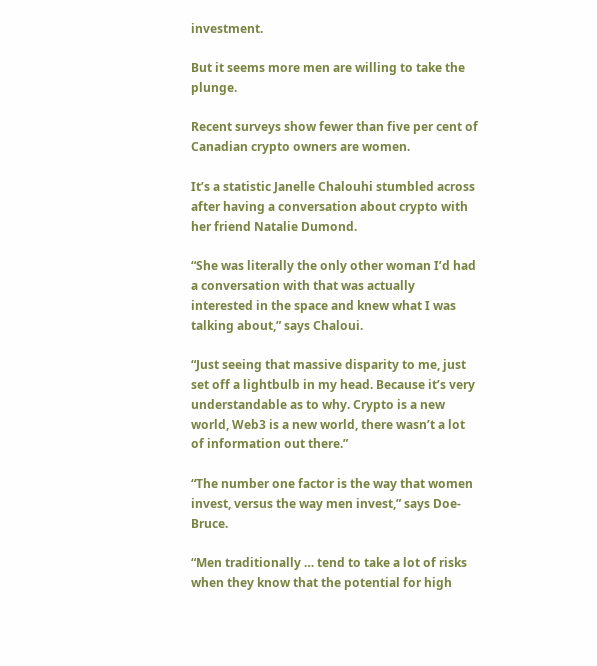investment.

But it seems more men are willing to take the plunge.

Recent surveys show fewer than five per cent of Canadian crypto owners are women.

It’s a statistic Janelle Chalouhi stumbled across after having a conversation about crypto with her friend Natalie Dumond.

“She was literally the only other woman I’d had a conversation with that was actually interested in the space and knew what I was talking about,” says Chaloui.

“Just seeing that massive disparity to me, just set off a lightbulb in my head. Because it’s very understandable as to why. Crypto is a new world, Web3 is a new world, there wasn’t a lot of information out there.”

“The number one factor is the way that women invest, versus the way men invest,” says Doe-Bruce.

“Men traditionally … tend to take a lot of risks when they know that the potential for high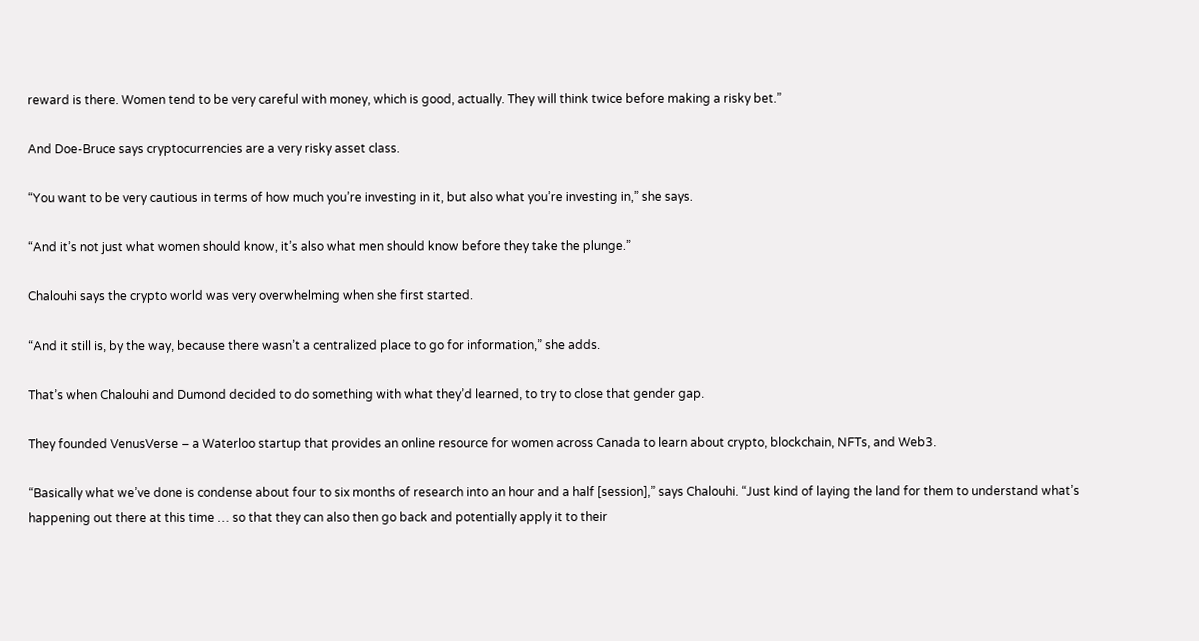reward is there. Women tend to be very careful with money, which is good, actually. They will think twice before making a risky bet.”

And Doe-Bruce says cryptocurrencies are a very risky asset class.

“You want to be very cautious in terms of how much you’re investing in it, but also what you’re investing in,” she says.

“And it’s not just what women should know, it’s also what men should know before they take the plunge.”

Chalouhi says the crypto world was very overwhelming when she first started.

“And it still is, by the way, because there wasn’t a centralized place to go for information,” she adds.

That’s when Chalouhi and Dumond decided to do something with what they’d learned, to try to close that gender gap.

They founded VenusVerse – a Waterloo startup that provides an online resource for women across Canada to learn about crypto, blockchain, NFTs, and Web3.

“Basically what we’ve done is condense about four to six months of research into an hour and a half [session],” says Chalouhi. “Just kind of laying the land for them to understand what’s happening out there at this time … so that they can also then go back and potentially apply it to their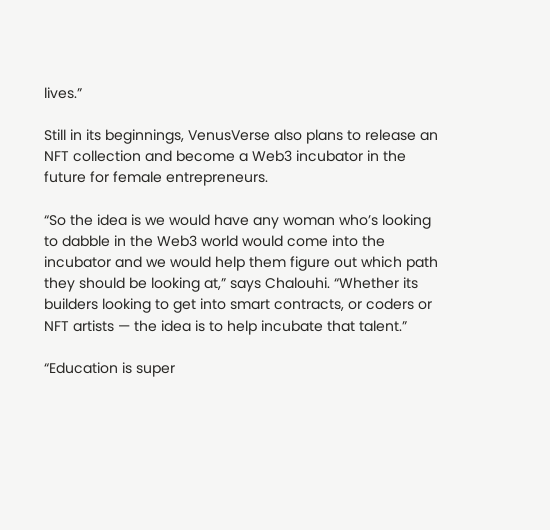lives.”

Still in its beginnings, VenusVerse also plans to release an NFT collection and become a Web3 incubator in the future for female entrepreneurs.

“So the idea is we would have any woman who’s looking to dabble in the Web3 world would come into the incubator and we would help them figure out which path they should be looking at,” says Chalouhi. “Whether its builders looking to get into smart contracts, or coders or NFT artists — the idea is to help incubate that talent.”

“Education is super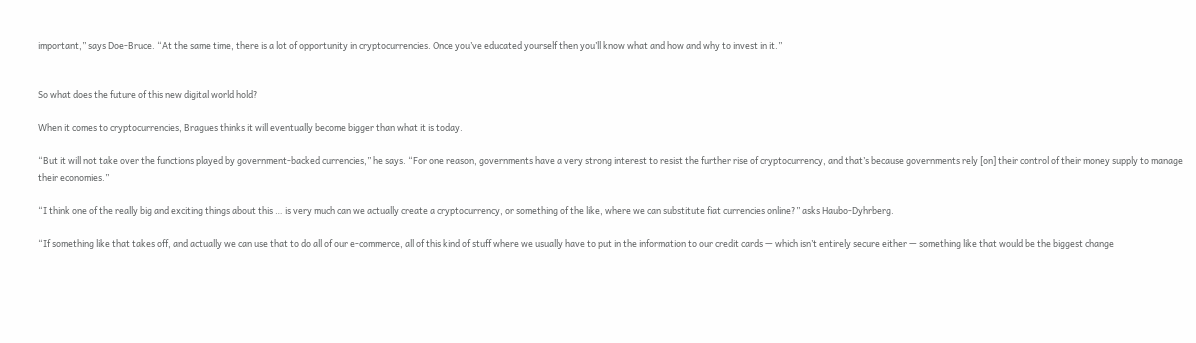important,” says Doe-Bruce. “At the same time, there is a lot of opportunity in cryptocurrencies. Once you’ve educated yourself then you’ll know what and how and why to invest in it.”


So what does the future of this new digital world hold?

When it comes to cryptocurrencies, Bragues thinks it will eventually become bigger than what it is today.

“But it will not take over the functions played by government-backed currencies,” he says. “For one reason, governments have a very strong interest to resist the further rise of cryptocurrency, and that’s because governments rely [on] their control of their money supply to manage their economies.”

“I think one of the really big and exciting things about this … is very much can we actually create a cryptocurrency, or something of the like, where we can substitute fiat currencies online?” asks Haubo-Dyhrberg.

“If something like that takes off, and actually we can use that to do all of our e-commerce, all of this kind of stuff where we usually have to put in the information to our credit cards — which isn’t entirely secure either — something like that would be the biggest change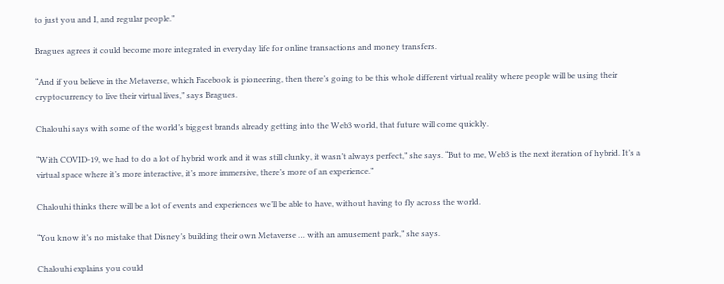to just you and I, and regular people.”

Bragues agrees it could become more integrated in everyday life for online transactions and money transfers.

“And if you believe in the Metaverse, which Facebook is pioneering, then there’s going to be this whole different virtual reality where people will be using their cryptocurrency to live their virtual lives,” says Bragues.

Chalouhi says with some of the world’s biggest brands already getting into the Web3 world, that future will come quickly.

“With COVID-19, we had to do a lot of hybrid work and it was still clunky, it wasn’t always perfect,” she says. “But to me, Web3 is the next iteration of hybrid. It’s a virtual space where it’s more interactive, it’s more immersive, there’s more of an experience.”

Chalouhi thinks there will be a lot of events and experiences we’ll be able to have, without having to fly across the world.

“You know it’s no mistake that Disney’s building their own Metaverse … with an amusement park,” she says.

Chalouhi explains you could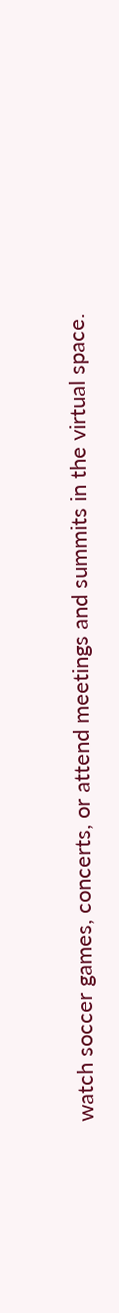watch soccer games, concerts, or attend meetings and summits in the virtual space.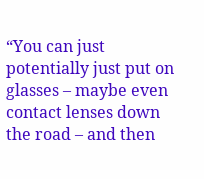“You can just potentially just put on glasses – maybe even contact lenses down the road – and then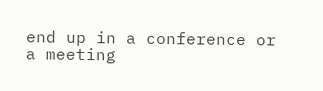end up in a conference or a meeting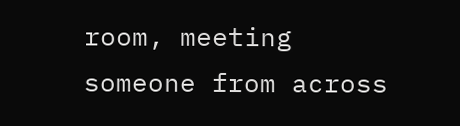room, meeting someone from across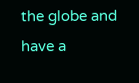the globe and have a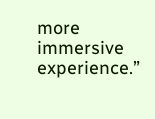more immersive experience.”